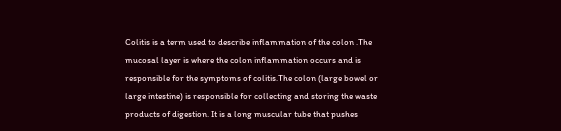Colitis is a term used to describe inflammation of the colon .The mucosal layer is where the colon inflammation occurs and is responsible for the symptoms of colitis.The colon (large bowel or large intestine) is responsible for collecting and storing the waste products of digestion. It is a long muscular tube that pushes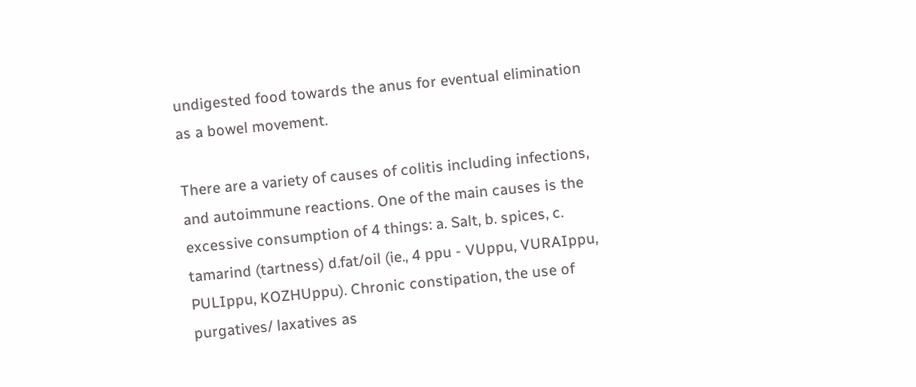undigested food towards the anus for eventual elimination as a bowel movement.

There are a variety of causes of colitis including infections, and autoimmune reactions. One of the main causes is the excessive consumption of 4 things: a. Salt, b. spices, c. tamarind (tartness) d.fat/oil (ie., 4 ppu - VUppu, VURAIppu, PULIppu, KOZHUppu). Chronic constipation, the use of purgatives/ laxatives as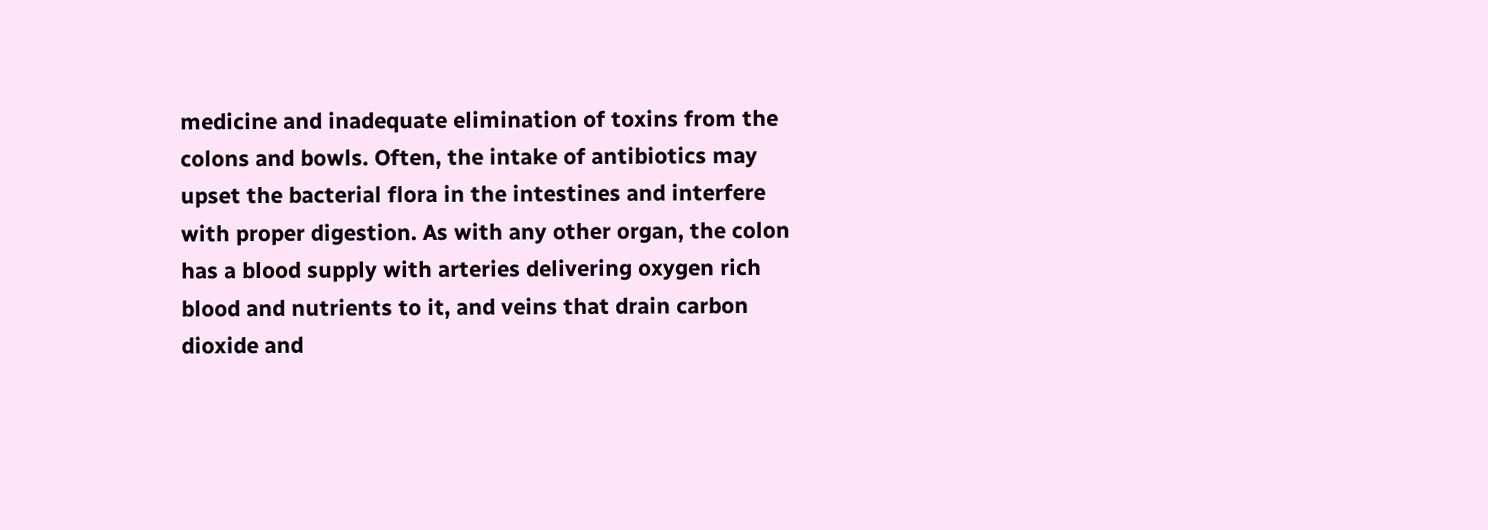medicine and inadequate elimination of toxins from the colons and bowls. Often, the intake of antibiotics may upset the bacterial flora in the intestines and interfere with proper digestion. As with any other organ, the colon has a blood supply with arteries delivering oxygen rich blood and nutrients to it, and veins that drain carbon dioxide and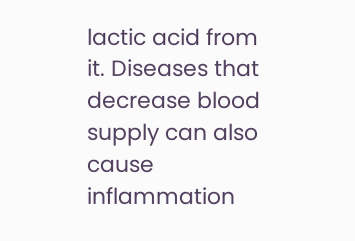lactic acid from it. Diseases that decrease blood supply can also cause inflammation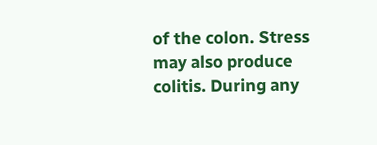of the colon. Stress may also produce colitis. During any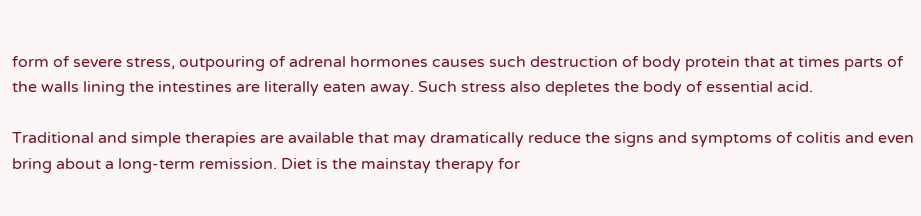form of severe stress, outpouring of adrenal hormones causes such destruction of body protein that at times parts of the walls lining the intestines are literally eaten away. Such stress also depletes the body of essential acid.

Traditional and simple therapies are available that may dramatically reduce the signs and symptoms of colitis and even bring about a long-term remission. Diet is the mainstay therapy for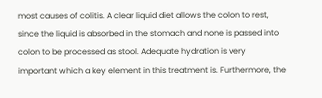most causes of colitis. A clear liquid diet allows the colon to rest, since the liquid is absorbed in the stomach and none is passed into colon to be processed as stool. Adequate hydration is very important which a key element in this treatment is. Furthermore, the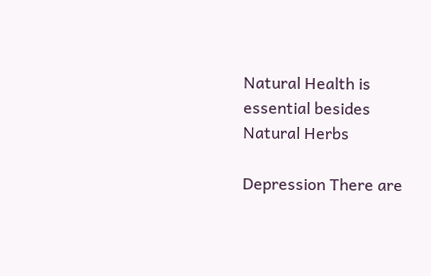Natural Health is essential besides Natural Herbs

Depression There are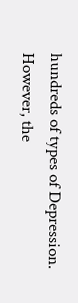hundreds of types of Depression. However, the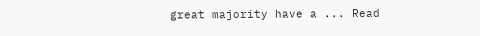great majority have a ... Read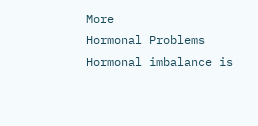More
Hormonal Problems Hormonal imbalance is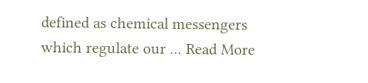defined as chemical messengers which regulate our ... Read More